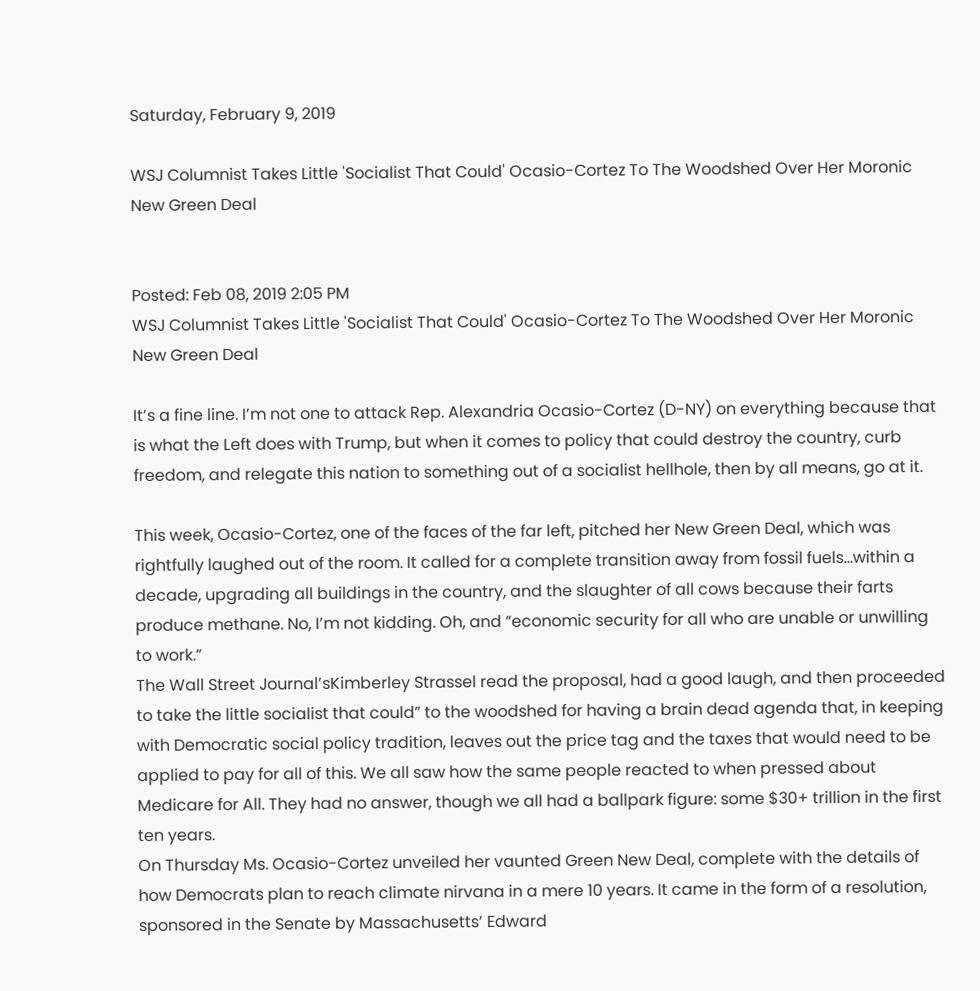Saturday, February 9, 2019

WSJ Columnist Takes Little 'Socialist That Could' Ocasio-Cortez To The Woodshed Over Her Moronic New Green Deal


Posted: Feb 08, 2019 2:05 PM
WSJ Columnist Takes Little 'Socialist That Could' Ocasio-Cortez To The Woodshed Over Her Moronic New Green Deal

It’s a fine line. I’m not one to attack Rep. Alexandria Ocasio-Cortez (D-NY) on everything because that is what the Left does with Trump, but when it comes to policy that could destroy the country, curb freedom, and relegate this nation to something out of a socialist hellhole, then by all means, go at it.

This week, Ocasio-Cortez, one of the faces of the far left, pitched her New Green Deal, which was rightfully laughed out of the room. It called for a complete transition away from fossil fuels…within a decade, upgrading all buildings in the country, and the slaughter of all cows because their farts produce methane. No, I’m not kidding. Oh, and “economic security for all who are unable or unwilling to work.”
The Wall Street Journal’sKimberley Strassel read the proposal, had a good laugh, and then proceeded to take the little socialist that could” to the woodshed for having a brain dead agenda that, in keeping with Democratic social policy tradition, leaves out the price tag and the taxes that would need to be applied to pay for all of this. We all saw how the same people reacted to when pressed about Medicare for All. They had no answer, though we all had a ballpark figure: some $30+ trillion in the first ten years.
On Thursday Ms. Ocasio-Cortez unveiled her vaunted Green New Deal, complete with the details of how Democrats plan to reach climate nirvana in a mere 10 years. It came in the form of a resolution, sponsored in the Senate by Massachusetts’ Edward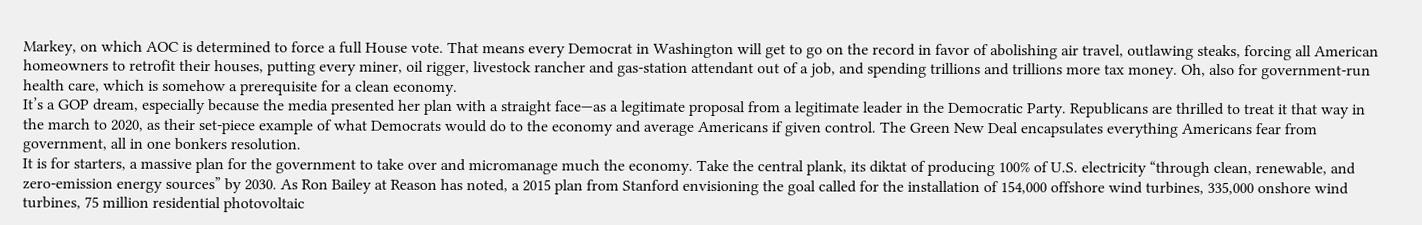Markey, on which AOC is determined to force a full House vote. That means every Democrat in Washington will get to go on the record in favor of abolishing air travel, outlawing steaks, forcing all American homeowners to retrofit their houses, putting every miner, oil rigger, livestock rancher and gas-station attendant out of a job, and spending trillions and trillions more tax money. Oh, also for government-run health care, which is somehow a prerequisite for a clean economy.
It’s a GOP dream, especially because the media presented her plan with a straight face—as a legitimate proposal from a legitimate leader in the Democratic Party. Republicans are thrilled to treat it that way in the march to 2020, as their set-piece example of what Democrats would do to the economy and average Americans if given control. The Green New Deal encapsulates everything Americans fear from government, all in one bonkers resolution.
It is for starters, a massive plan for the government to take over and micromanage much the economy. Take the central plank, its diktat of producing 100% of U.S. electricity “through clean, renewable, and zero-emission energy sources” by 2030. As Ron Bailey at Reason has noted, a 2015 plan from Stanford envisioning the goal called for the installation of 154,000 offshore wind turbines, 335,000 onshore wind turbines, 75 million residential photovoltaic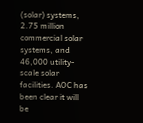(solar) systems, 2.75 million commercial solar systems, and 46,000 utility-scale solar facilities. AOC has been clear it will be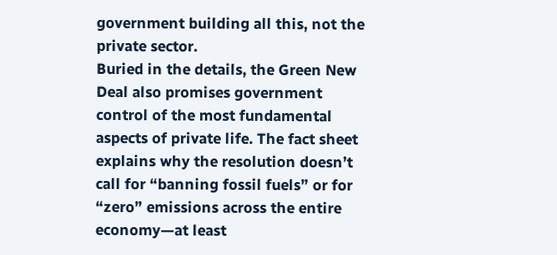government building all this, not the private sector.
Buried in the details, the Green New Deal also promises government control of the most fundamental aspects of private life. The fact sheet explains why the resolution doesn’t call for “banning fossil fuels” or for “zero” emissions across the entire economy—at least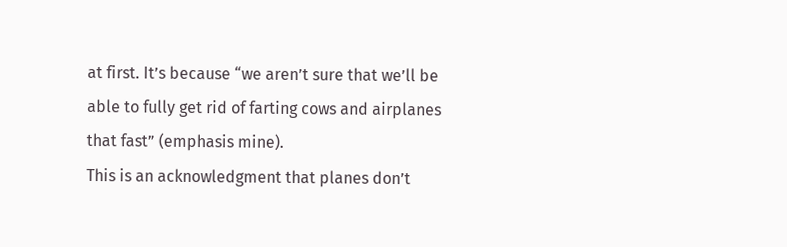at first. It’s because “we aren’t sure that we’ll be able to fully get rid of farting cows and airplanes that fast” (emphasis mine).
This is an acknowledgment that planes don’t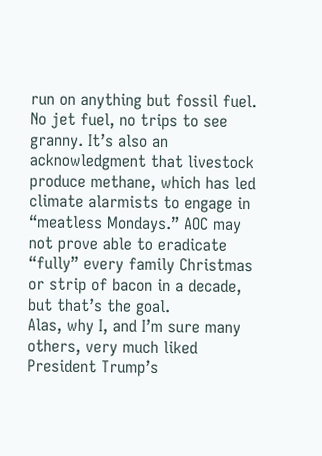run on anything but fossil fuel. No jet fuel, no trips to see granny. It’s also an acknowledgment that livestock produce methane, which has led climate alarmists to engage in “meatless Mondays.” AOC may not prove able to eradicate “fully” every family Christmas or strip of bacon in a decade, but that’s the goal.
Alas, why I, and I’m sure many others, very much liked President Trump’s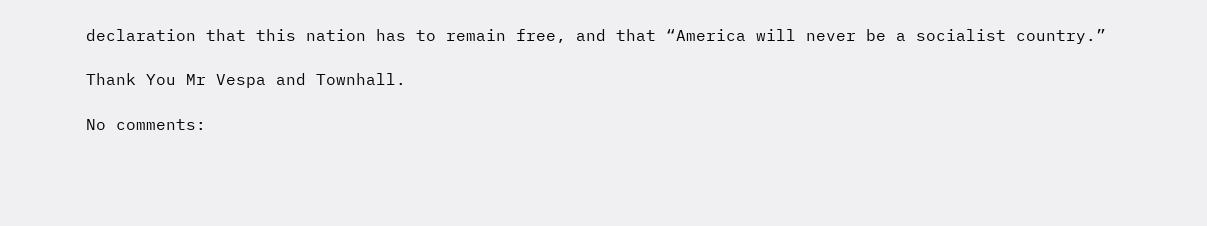declaration that this nation has to remain free, and that “America will never be a socialist country.”

Thank You Mr Vespa and Townhall.

No comments: